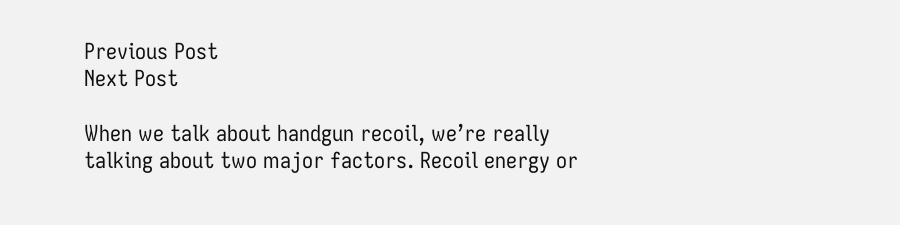Previous Post
Next Post

When we talk about handgun recoil, we’re really talking about two major factors. Recoil energy or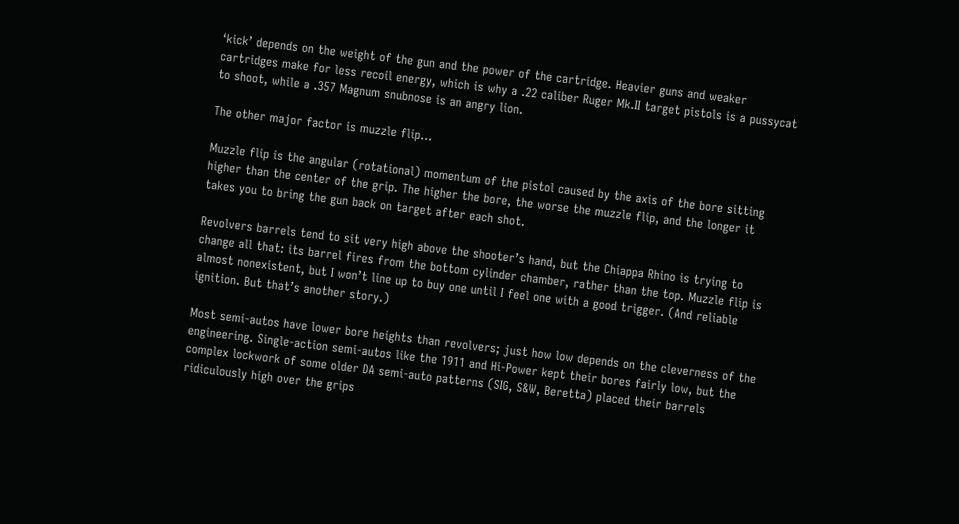‘kick’ depends on the weight of the gun and the power of the cartridge. Heavier guns and weaker cartridges make for less recoil energy, which is why a .22 caliber Ruger Mk.II target pistols is a pussycat to shoot, while a .357 Magnum snubnose is an angry lion.

The other major factor is muzzle flip…

Muzzle flip is the angular (rotational) momentum of the pistol caused by the axis of the bore sitting higher than the center of the grip. The higher the bore, the worse the muzzle flip, and the longer it takes you to bring the gun back on target after each shot.

Revolvers barrels tend to sit very high above the shooter’s hand, but the Chiappa Rhino is trying to change all that: its barrel fires from the bottom cylinder chamber, rather than the top. Muzzle flip is almost nonexistent, but I won’t line up to buy one until I feel one with a good trigger. (And reliable ignition. But that’s another story.)

Most semi-autos have lower bore heights than revolvers; just how low depends on the cleverness of the engineering. Single-action semi-autos like the 1911 and Hi-Power kept their bores fairly low, but the complex lockwork of some older DA semi-auto patterns (SIG, S&W, Beretta) placed their barrels ridiculously high over the grips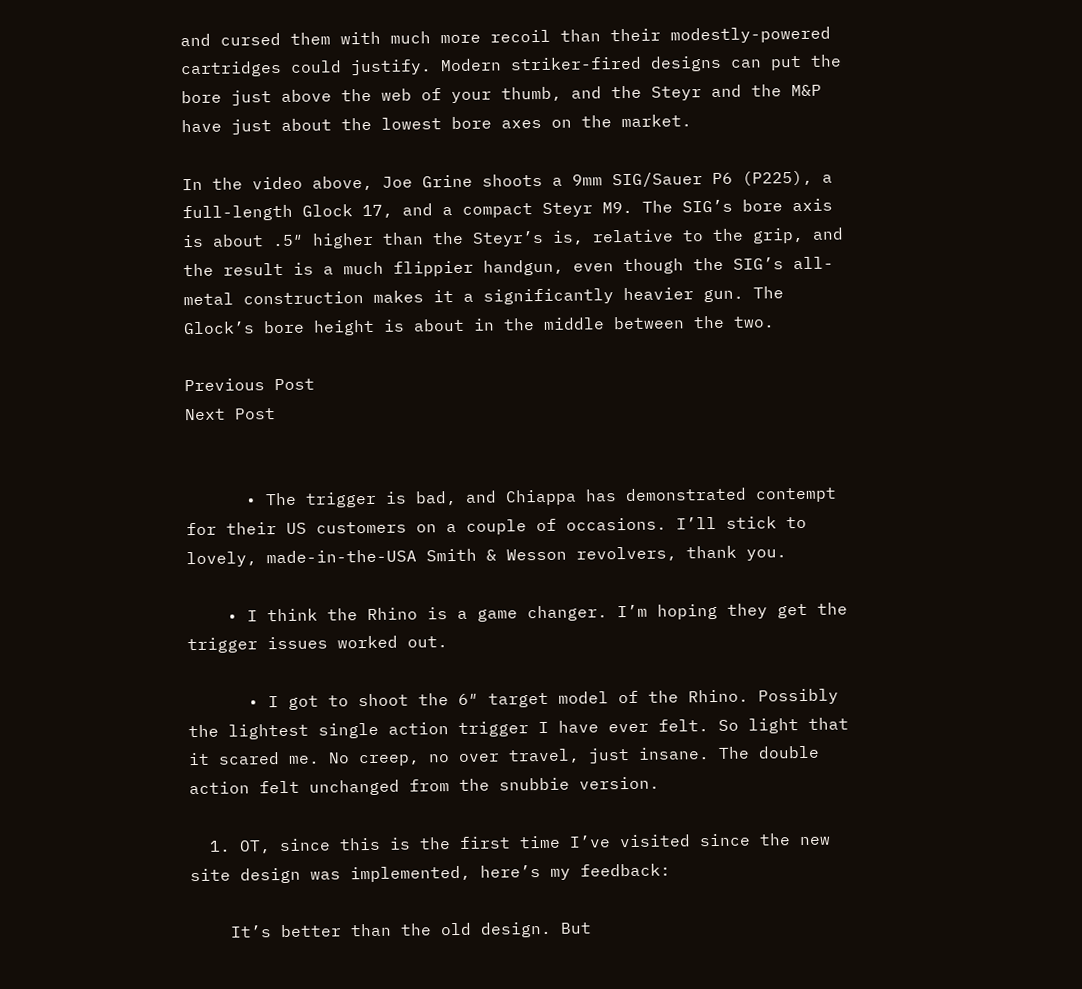and cursed them with much more recoil than their modestly-powered cartridges could justify. Modern striker-fired designs can put the bore just above the web of your thumb, and the Steyr and the M&P have just about the lowest bore axes on the market.

In the video above, Joe Grine shoots a 9mm SIG/Sauer P6 (P225), a full-length Glock 17, and a compact Steyr M9. The SIG’s bore axis is about .5″ higher than the Steyr’s is, relative to the grip, and the result is a much flippier handgun, even though the SIG’s all-metal construction makes it a significantly heavier gun. The Glock’s bore height is about in the middle between the two.

Previous Post
Next Post


      • The trigger is bad, and Chiappa has demonstrated contempt for their US customers on a couple of occasions. I’ll stick to lovely, made-in-the-USA Smith & Wesson revolvers, thank you.

    • I think the Rhino is a game changer. I’m hoping they get the trigger issues worked out.

      • I got to shoot the 6″ target model of the Rhino. Possibly the lightest single action trigger I have ever felt. So light that it scared me. No creep, no over travel, just insane. The double action felt unchanged from the snubbie version.

  1. OT, since this is the first time I’ve visited since the new site design was implemented, here’s my feedback:

    It’s better than the old design. But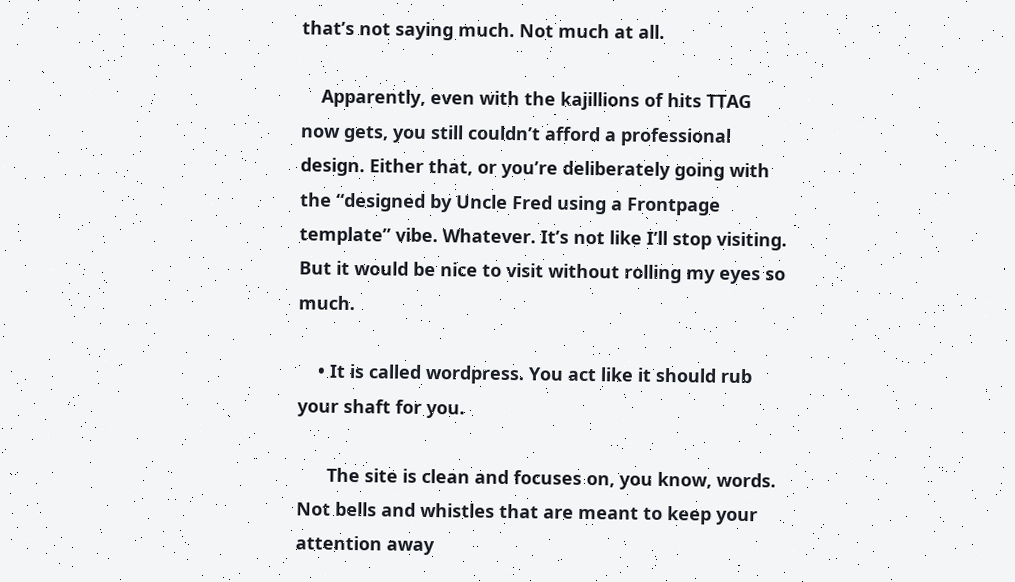that’s not saying much. Not much at all.

    Apparently, even with the kajillions of hits TTAG now gets, you still couldn’t afford a professional design. Either that, or you’re deliberately going with the “designed by Uncle Fred using a Frontpage template” vibe. Whatever. It’s not like I’ll stop visiting. But it would be nice to visit without rolling my eyes so much.

    • It is called wordpress. You act like it should rub your shaft for you.

      The site is clean and focuses on, you know, words. Not bells and whistles that are meant to keep your attention away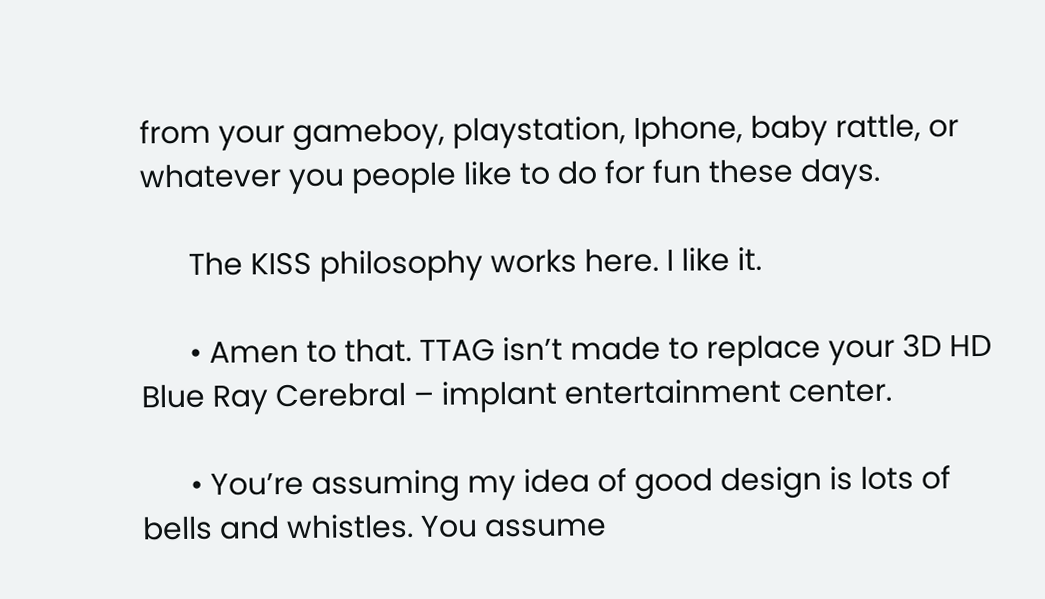from your gameboy, playstation, Iphone, baby rattle, or whatever you people like to do for fun these days.

      The KISS philosophy works here. I like it.

      • Amen to that. TTAG isn’t made to replace your 3D HD Blue Ray Cerebral – implant entertainment center.

      • You’re assuming my idea of good design is lots of bells and whistles. You assume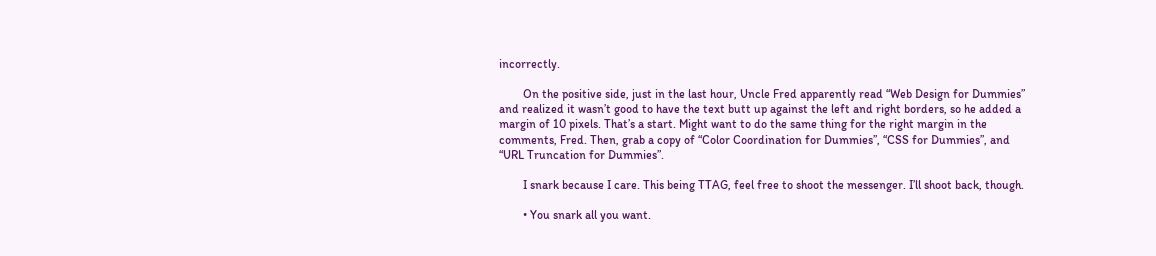incorrectly.

        On the positive side, just in the last hour, Uncle Fred apparently read “Web Design for Dummies” and realized it wasn’t good to have the text butt up against the left and right borders, so he added a margin of 10 pixels. That’s a start. Might want to do the same thing for the right margin in the comments, Fred. Then, grab a copy of “Color Coordination for Dummies”, “CSS for Dummies”, and “URL Truncation for Dummies”.

        I snark because I care. This being TTAG, feel free to shoot the messenger. I’ll shoot back, though.

        • You snark all you want.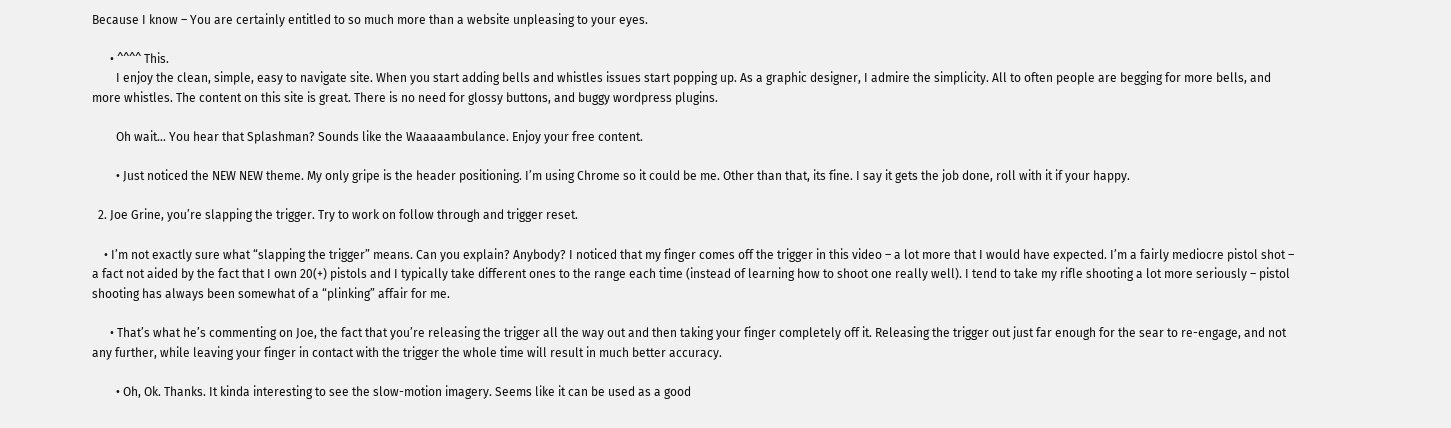Because I know – You are certainly entitled to so much more than a website unpleasing to your eyes.

      • ^^^^ This.
        I enjoy the clean, simple, easy to navigate site. When you start adding bells and whistles issues start popping up. As a graphic designer, I admire the simplicity. All to often people are begging for more bells, and more whistles. The content on this site is great. There is no need for glossy buttons, and buggy wordpress plugins.

        Oh wait… You hear that Splashman? Sounds like the Waaaaambulance. Enjoy your free content.

        • Just noticed the NEW NEW theme. My only gripe is the header positioning. I’m using Chrome so it could be me. Other than that, its fine. I say it gets the job done, roll with it if your happy.

  2. Joe Grine, you’re slapping the trigger. Try to work on follow through and trigger reset.

    • I’m not exactly sure what “slapping the trigger” means. Can you explain? Anybody? I noticed that my finger comes off the trigger in this video – a lot more that I would have expected. I’m a fairly mediocre pistol shot – a fact not aided by the fact that I own 20(+) pistols and I typically take different ones to the range each time (instead of learning how to shoot one really well). I tend to take my rifle shooting a lot more seriously – pistol shooting has always been somewhat of a “plinking” affair for me.

      • That’s what he’s commenting on Joe, the fact that you’re releasing the trigger all the way out and then taking your finger completely off it. Releasing the trigger out just far enough for the sear to re-engage, and not any further, while leaving your finger in contact with the trigger the whole time will result in much better accuracy.

        • Oh, Ok. Thanks. It kinda interesting to see the slow-motion imagery. Seems like it can be used as a good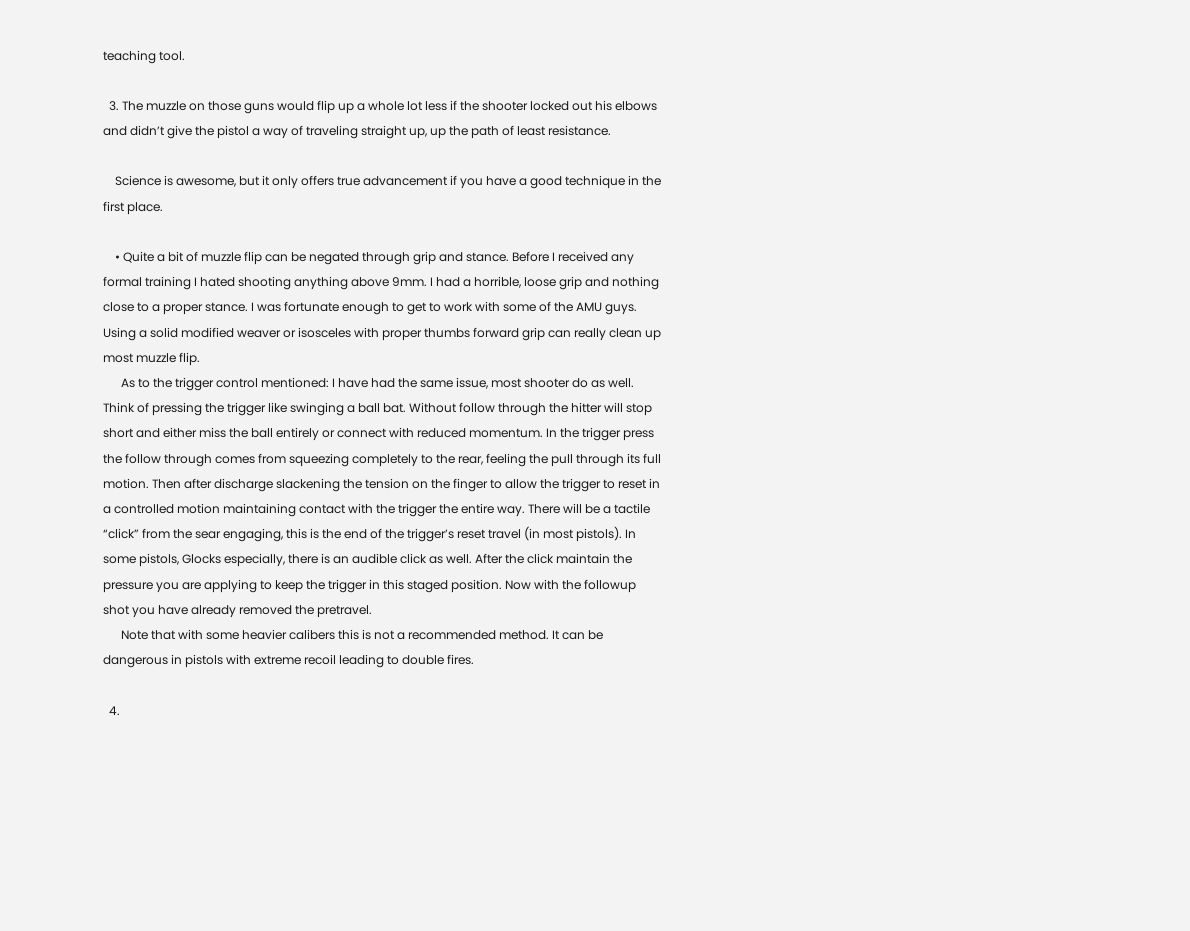teaching tool.

  3. The muzzle on those guns would flip up a whole lot less if the shooter locked out his elbows and didn’t give the pistol a way of traveling straight up, up the path of least resistance.

    Science is awesome, but it only offers true advancement if you have a good technique in the first place.

    • Quite a bit of muzzle flip can be negated through grip and stance. Before I received any formal training I hated shooting anything above 9mm. I had a horrible, loose grip and nothing close to a proper stance. I was fortunate enough to get to work with some of the AMU guys. Using a solid modified weaver or isosceles with proper thumbs forward grip can really clean up most muzzle flip.
      As to the trigger control mentioned: I have had the same issue, most shooter do as well. Think of pressing the trigger like swinging a ball bat. Without follow through the hitter will stop short and either miss the ball entirely or connect with reduced momentum. In the trigger press the follow through comes from squeezing completely to the rear, feeling the pull through its full motion. Then after discharge slackening the tension on the finger to allow the trigger to reset in a controlled motion maintaining contact with the trigger the entire way. There will be a tactile “click” from the sear engaging, this is the end of the trigger’s reset travel (in most pistols). In some pistols, Glocks especially, there is an audible click as well. After the click maintain the pressure you are applying to keep the trigger in this staged position. Now with the followup shot you have already removed the pretravel.
      Note that with some heavier calibers this is not a recommended method. It can be dangerous in pistols with extreme recoil leading to double fires.

  4.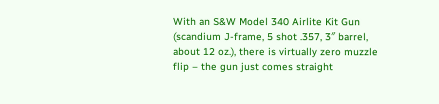With an S&W Model 340 Airlite Kit Gun (scandium J-frame, 5 shot .357, 3″ barrel, about 12 oz.), there is virtually zero muzzle flip – the gun just comes straight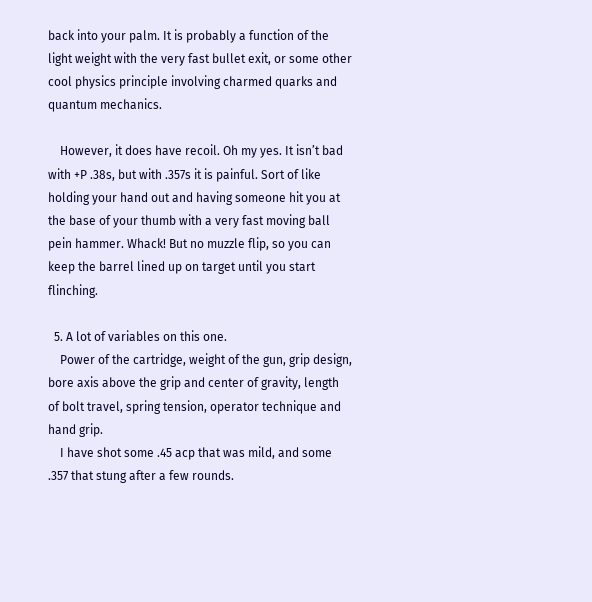back into your palm. It is probably a function of the light weight with the very fast bullet exit, or some other cool physics principle involving charmed quarks and quantum mechanics.

    However, it does have recoil. Oh my yes. It isn’t bad with +P .38s, but with .357s it is painful. Sort of like holding your hand out and having someone hit you at the base of your thumb with a very fast moving ball pein hammer. Whack! But no muzzle flip, so you can keep the barrel lined up on target until you start flinching.

  5. A lot of variables on this one.
    Power of the cartridge, weight of the gun, grip design, bore axis above the grip and center of gravity, length of bolt travel, spring tension, operator technique and hand grip.
    I have shot some .45 acp that was mild, and some .357 that stung after a few rounds.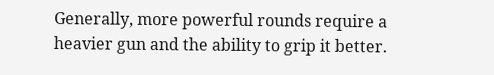Generally, more powerful rounds require a heavier gun and the ability to grip it better.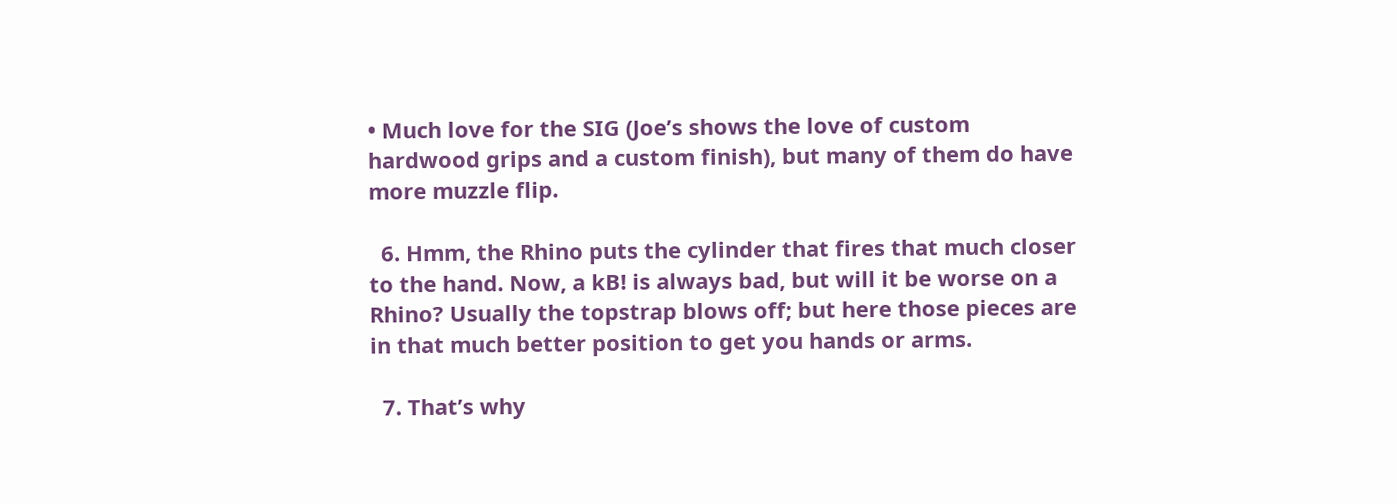• Much love for the SIG (Joe’s shows the love of custom hardwood grips and a custom finish), but many of them do have more muzzle flip.

  6. Hmm, the Rhino puts the cylinder that fires that much closer to the hand. Now, a kB! is always bad, but will it be worse on a Rhino? Usually the topstrap blows off; but here those pieces are in that much better position to get you hands or arms.

  7. That’s why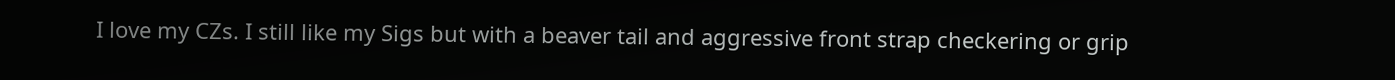I love my CZs. I still like my Sigs but with a beaver tail and aggressive front strap checkering or grip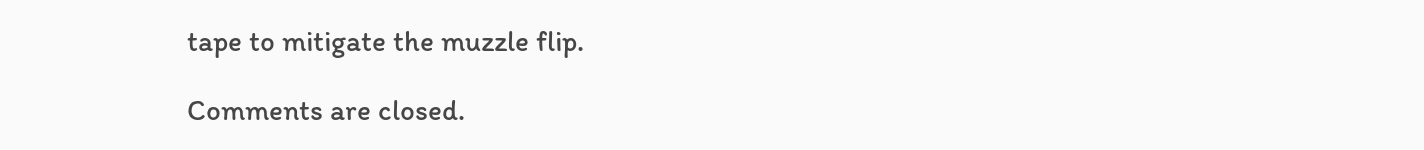tape to mitigate the muzzle flip.

Comments are closed.